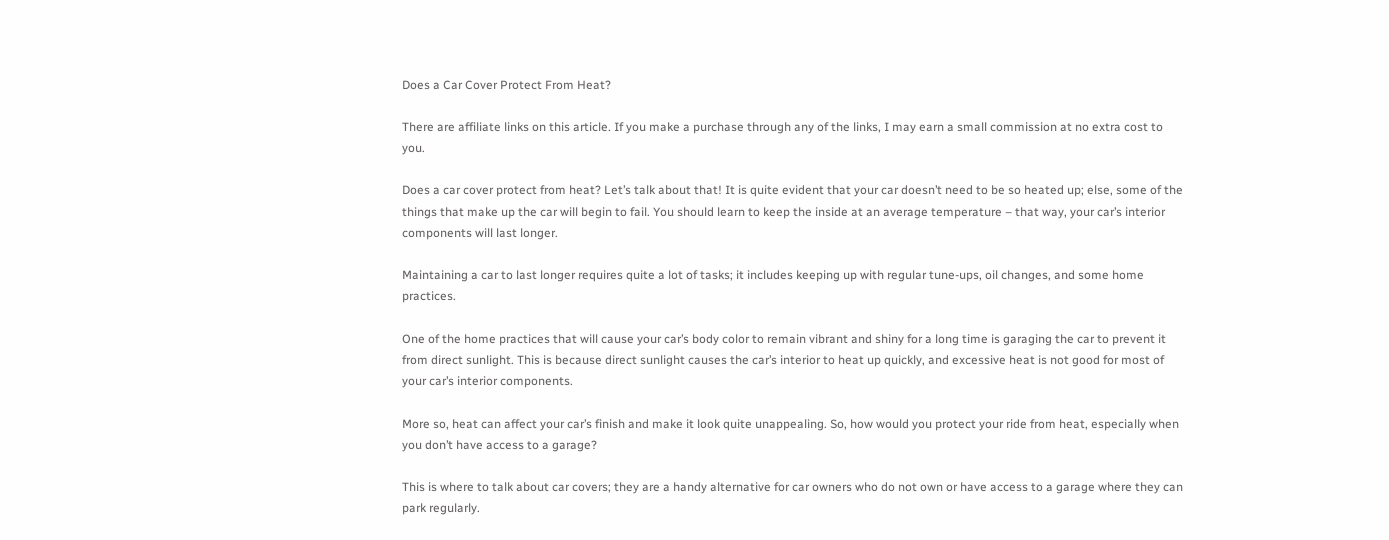Does a Car Cover Protect From Heat?

There are affiliate links on this article. If you make a purchase through any of the links, I may earn a small commission at no extra cost to you.

Does a car cover protect from heat? Let’s talk about that! It is quite evident that your car doesn’t need to be so heated up; else, some of the things that make up the car will begin to fail. You should learn to keep the inside at an average temperature – that way, your car’s interior components will last longer.

Maintaining a car to last longer requires quite a lot of tasks; it includes keeping up with regular tune-ups, oil changes, and some home practices.

One of the home practices that will cause your car’s body color to remain vibrant and shiny for a long time is garaging the car to prevent it from direct sunlight. This is because direct sunlight causes the car’s interior to heat up quickly, and excessive heat is not good for most of your car’s interior components.

More so, heat can affect your car’s finish and make it look quite unappealing. So, how would you protect your ride from heat, especially when you don’t have access to a garage?

This is where to talk about car covers; they are a handy alternative for car owners who do not own or have access to a garage where they can park regularly.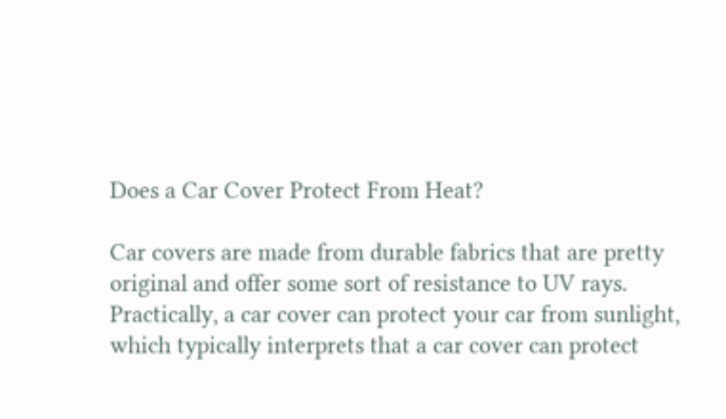Does a Car Cover Protect From Heat?

Car covers are made from durable fabrics that are pretty original and offer some sort of resistance to UV rays. Practically, a car cover can protect your car from sunlight, which typically interprets that a car cover can protect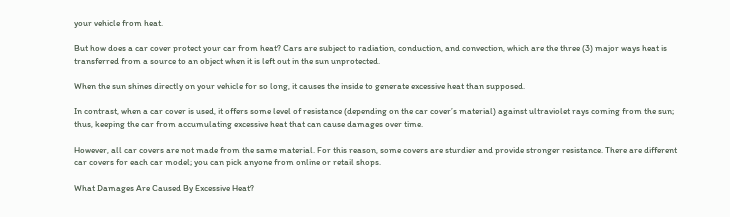your vehicle from heat.

But how does a car cover protect your car from heat? Cars are subject to radiation, conduction, and convection, which are the three (3) major ways heat is transferred from a source to an object when it is left out in the sun unprotected.

When the sun shines directly on your vehicle for so long, it causes the inside to generate excessive heat than supposed.

In contrast, when a car cover is used, it offers some level of resistance (depending on the car cover’s material) against ultraviolet rays coming from the sun; thus, keeping the car from accumulating excessive heat that can cause damages over time.

However, all car covers are not made from the same material. For this reason, some covers are sturdier and provide stronger resistance. There are different car covers for each car model; you can pick anyone from online or retail shops.

What Damages Are Caused By Excessive Heat?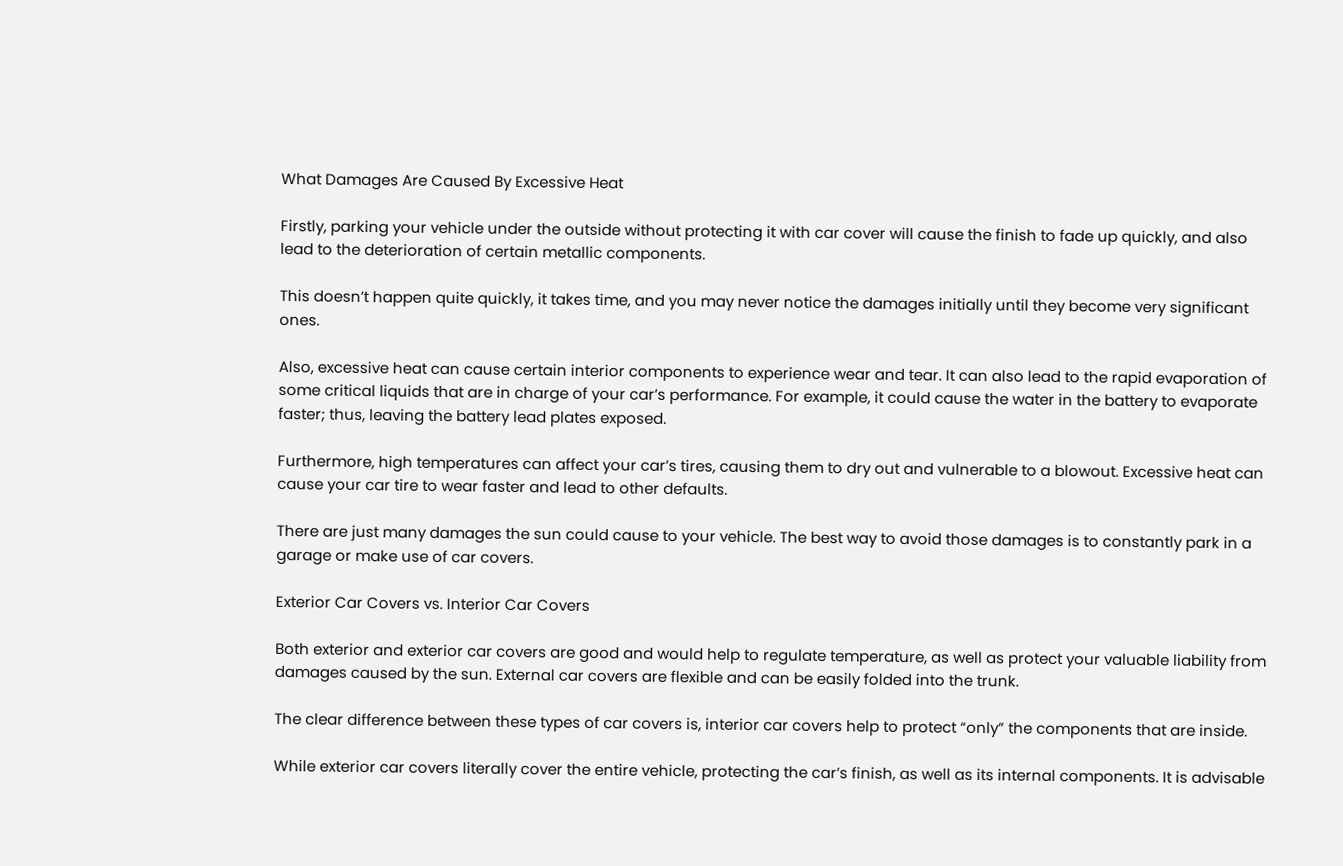What Damages Are Caused By Excessive Heat

Firstly, parking your vehicle under the outside without protecting it with car cover will cause the finish to fade up quickly, and also lead to the deterioration of certain metallic components.

This doesn’t happen quite quickly, it takes time, and you may never notice the damages initially until they become very significant ones.

Also, excessive heat can cause certain interior components to experience wear and tear. It can also lead to the rapid evaporation of some critical liquids that are in charge of your car’s performance. For example, it could cause the water in the battery to evaporate faster; thus, leaving the battery lead plates exposed.

Furthermore, high temperatures can affect your car’s tires, causing them to dry out and vulnerable to a blowout. Excessive heat can cause your car tire to wear faster and lead to other defaults.

There are just many damages the sun could cause to your vehicle. The best way to avoid those damages is to constantly park in a garage or make use of car covers.

Exterior Car Covers vs. Interior Car Covers

Both exterior and exterior car covers are good and would help to regulate temperature, as well as protect your valuable liability from damages caused by the sun. External car covers are flexible and can be easily folded into the trunk.

The clear difference between these types of car covers is, interior car covers help to protect “only” the components that are inside.

While exterior car covers literally cover the entire vehicle, protecting the car’s finish, as well as its internal components. It is advisable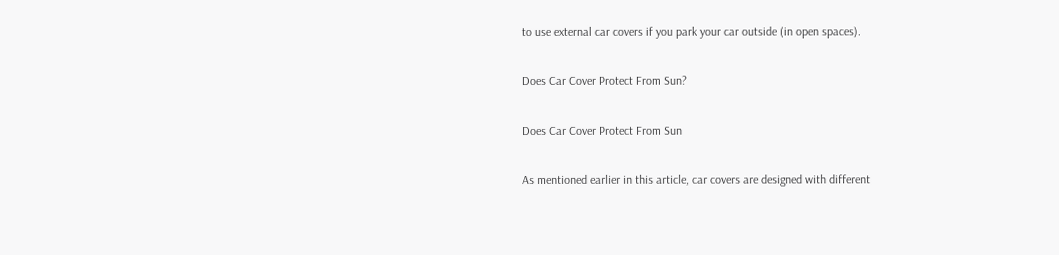to use external car covers if you park your car outside (in open spaces).

Does Car Cover Protect From Sun?

Does Car Cover Protect From Sun

As mentioned earlier in this article, car covers are designed with different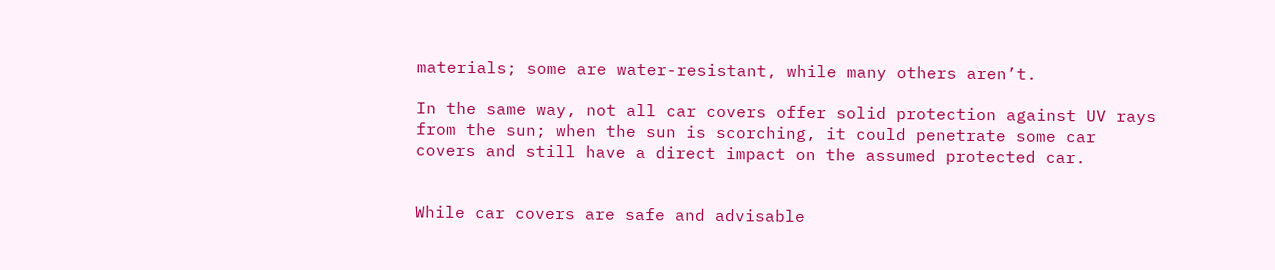materials; some are water-resistant, while many others aren’t.

In the same way, not all car covers offer solid protection against UV rays from the sun; when the sun is scorching, it could penetrate some car covers and still have a direct impact on the assumed protected car.


While car covers are safe and advisable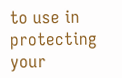to use in protecting your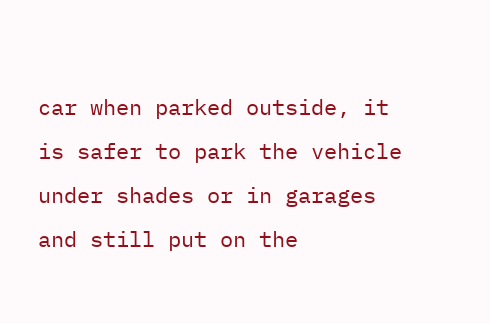car when parked outside, it is safer to park the vehicle under shades or in garages and still put on the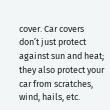cover. Car covers don’t just protect against sun and heat; they also protect your car from scratches, wind, hails, etc.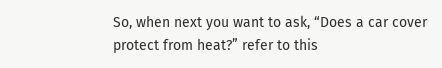So, when next you want to ask, “Does a car cover protect from heat?” refer to this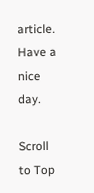article. Have a nice day.

Scroll to Top